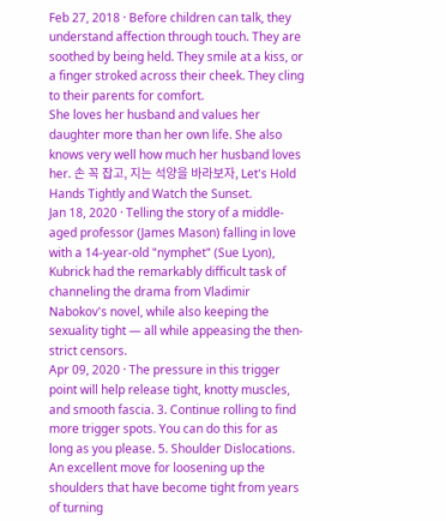Feb 27, 2018 · Before children can talk, they understand affection through touch. They are soothed by being held. They smile at a kiss, or a finger stroked across their cheek. They cling to their parents for comfort.
She loves her husband and values her daughter more than her own life. She also knows very well how much her husband loves her. 손 꼭 잡고, 지는 석양을 바라보자, Let's Hold Hands Tightly and Watch the Sunset.
Jan 18, 2020 · Telling the story of a middle-aged professor (James Mason) falling in love with a 14-year-old "nymphet" (Sue Lyon), Kubrick had the remarkably difficult task of channeling the drama from Vladimir Nabokov's novel, while also keeping the sexuality tight — all while appeasing the then-strict censors.
Apr 09, 2020 · The pressure in this trigger point will help release tight, knotty muscles, and smooth fascia. 3. Continue rolling to find more trigger spots. You can do this for as long as you please. 5. Shoulder Dislocations. An excellent move for loosening up the shoulders that have become tight from years of turning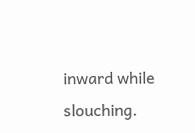inward while slouching.